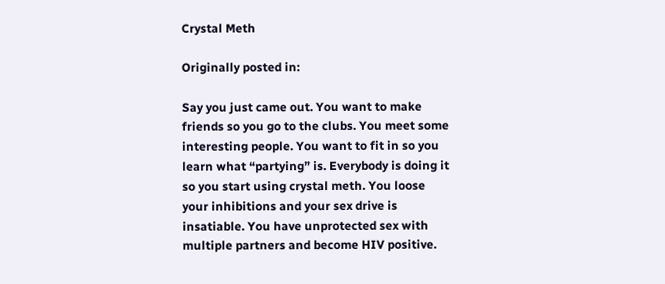Crystal Meth

Originally posted in:

Say you just came out. You want to make friends so you go to the clubs. You meet some interesting people. You want to fit in so you learn what “partying” is. Everybody is doing it so you start using crystal meth. You loose your inhibitions and your sex drive is insatiable. You have unprotected sex with multiple partners and become HIV positive.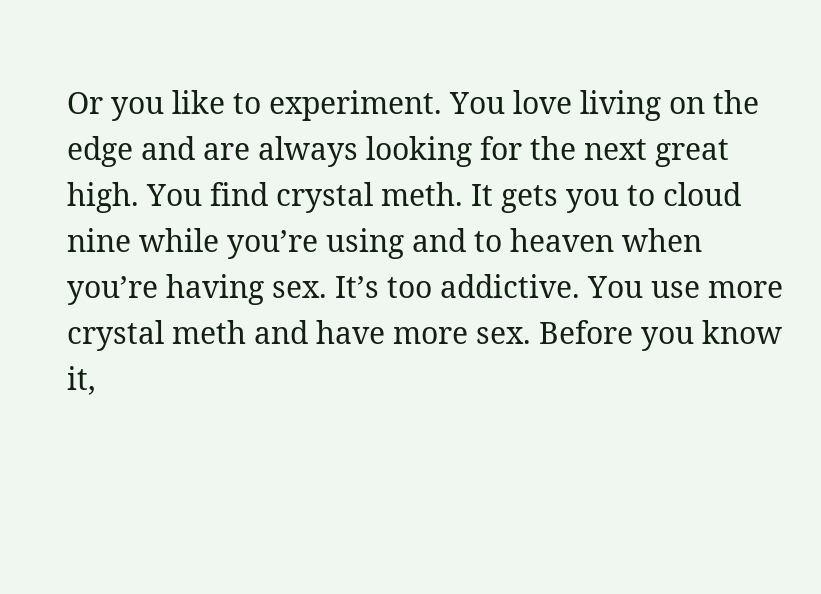Or you like to experiment. You love living on the edge and are always looking for the next great high. You find crystal meth. It gets you to cloud nine while you’re using and to heaven when you’re having sex. It’s too addictive. You use more crystal meth and have more sex. Before you know it,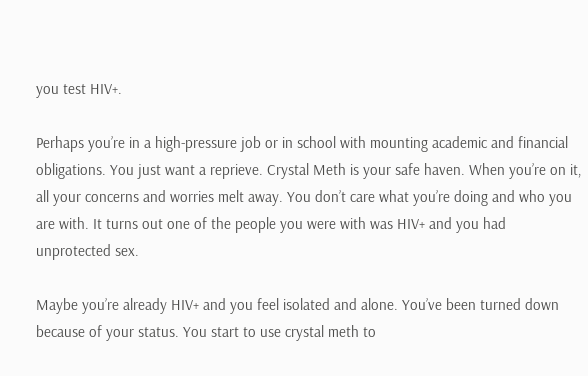you test HIV+.

Perhaps you’re in a high-pressure job or in school with mounting academic and financial obligations. You just want a reprieve. Crystal Meth is your safe haven. When you’re on it, all your concerns and worries melt away. You don’t care what you’re doing and who you are with. It turns out one of the people you were with was HIV+ and you had unprotected sex.

Maybe you’re already HIV+ and you feel isolated and alone. You’ve been turned down because of your status. You start to use crystal meth to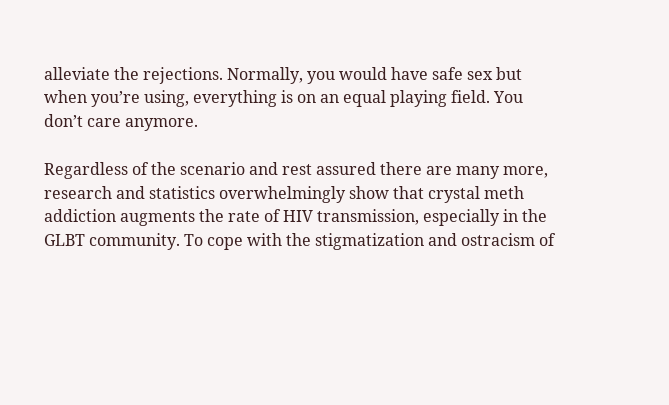alleviate the rejections. Normally, you would have safe sex but when you’re using, everything is on an equal playing field. You don’t care anymore.

Regardless of the scenario and rest assured there are many more, research and statistics overwhelmingly show that crystal meth addiction augments the rate of HIV transmission, especially in the GLBT community. To cope with the stigmatization and ostracism of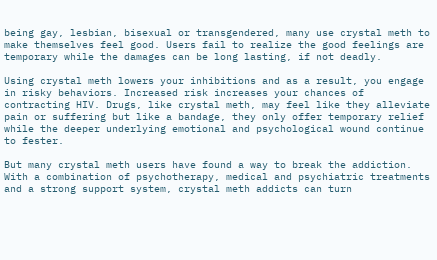being gay, lesbian, bisexual or transgendered, many use crystal meth to make themselves feel good. Users fail to realize the good feelings are temporary while the damages can be long lasting, if not deadly.

Using crystal meth lowers your inhibitions and as a result, you engage in risky behaviors. Increased risk increases your chances of contracting HIV. Drugs, like crystal meth, may feel like they alleviate pain or suffering but like a bandage, they only offer temporary relief while the deeper underlying emotional and psychological wound continue to fester.

But many crystal meth users have found a way to break the addiction. With a combination of psychotherapy, medical and psychiatric treatments and a strong support system, crystal meth addicts can turn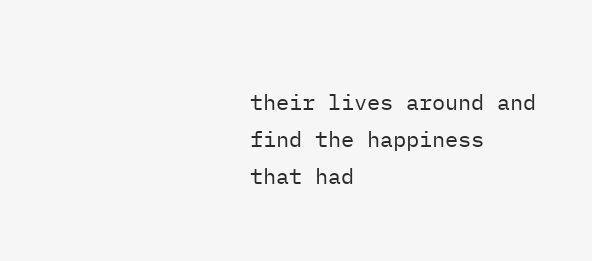their lives around and find the happiness that had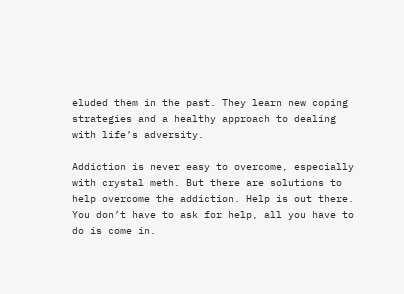eluded them in the past. They learn new coping strategies and a healthy approach to dealing with life’s adversity.

Addiction is never easy to overcome, especially with crystal meth. But there are solutions to help overcome the addiction. Help is out there. You don’t have to ask for help, all you have to do is come in.